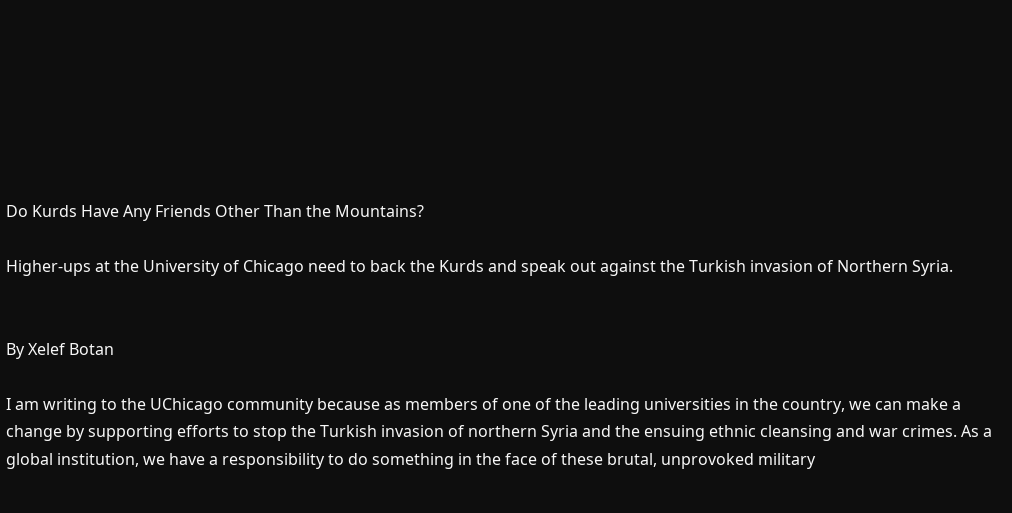Do Kurds Have Any Friends Other Than the Mountains?

Higher-ups at the University of Chicago need to back the Kurds and speak out against the Turkish invasion of Northern Syria.


By Xelef Botan

I am writing to the UChicago community because as members of one of the leading universities in the country, we can make a change by supporting efforts to stop the Turkish invasion of northern Syria and the ensuing ethnic cleansing and war crimes. As a global institution, we have a responsibility to do something in the face of these brutal, unprovoked military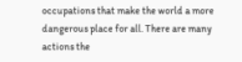occupations that make the world a more dangerous place for all. There are many actions the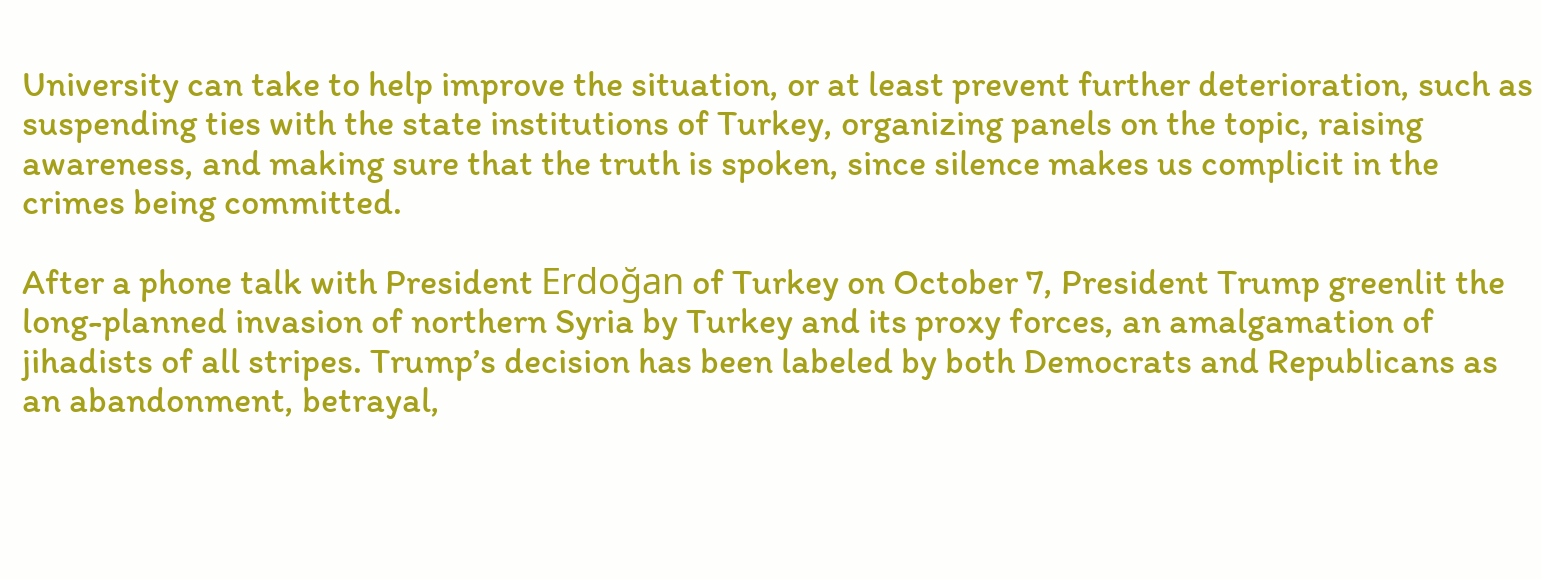University can take to help improve the situation, or at least prevent further deterioration, such as suspending ties with the state institutions of Turkey, organizing panels on the topic, raising awareness, and making sure that the truth is spoken, since silence makes us complicit in the crimes being committed.

After a phone talk with President Erdoğan of Turkey on October 7, President Trump greenlit the long-planned invasion of northern Syria by Turkey and its proxy forces, an amalgamation of jihadists of all stripes. Trump’s decision has been labeled by both Democrats and Republicans as an abandonment, betrayal,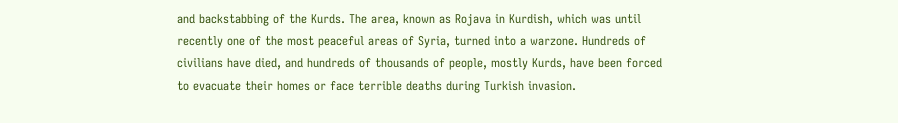and backstabbing of the Kurds. The area, known as Rojava in Kurdish, which was until recently one of the most peaceful areas of Syria, turned into a warzone. Hundreds of civilians have died, and hundreds of thousands of people, mostly Kurds, have been forced to evacuate their homes or face terrible deaths during Turkish invasion.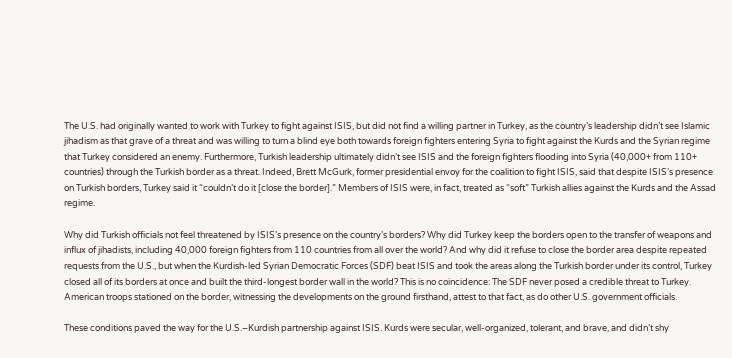The U.S. had originally wanted to work with Turkey to fight against ISIS, but did not find a willing partner in Turkey, as the country’s leadership didn’t see Islamic jihadism as that grave of a threat and was willing to turn a blind eye both towards foreign fighters entering Syria to fight against the Kurds and the Syrian regime that Turkey considered an enemy. Furthermore, Turkish leadership ultimately didn’t see ISIS and the foreign fighters flooding into Syria (40,000+ from 110+ countries) through the Turkish border as a threat. Indeed, Brett McGurk, former presidential envoy for the coalition to fight ISIS, said that despite ISIS’s presence on Turkish borders, Turkey said it “couldn’t do it [close the border].” Members of ISIS were, in fact, treated as “soft” Turkish allies against the Kurds and the Assad regime.

Why did Turkish officials not feel threatened by ISIS’s presence on the country’s borders? Why did Turkey keep the borders open to the transfer of weapons and influx of jihadists, including 40,000 foreign fighters from 110 countries from all over the world? And why did it refuse to close the border area despite repeated requests from the U.S., but when the Kurdish-led Syrian Democratic Forces (SDF) beat ISIS and took the areas along the Turkish border under its control, Turkey closed all of its borders at once and built the third-longest border wall in the world? This is no coincidence: The SDF never posed a credible threat to Turkey. American troops stationed on the border, witnessing the developments on the ground firsthand, attest to that fact, as do other U.S. government officials.

These conditions paved the way for the U.S.–Kurdish partnership against ISIS. Kurds were secular, well-organized, tolerant, and brave, and didn’t shy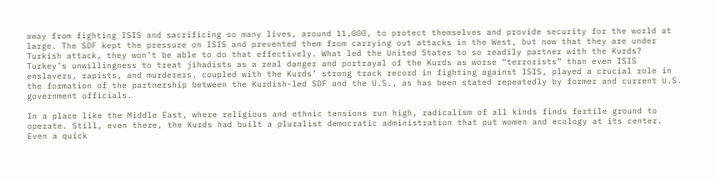away from fighting ISIS and sacrificing so many lives, around 11,000, to protect themselves and provide security for the world at large. The SDF kept the pressure on ISIS and prevented them from carrying out attacks in the West, but now that they are under Turkish attack, they won’t be able to do that effectively. What led the United States to so readily partner with the Kurds? Turkey’s unwillingness to treat jihadists as a real danger and portrayal of the Kurds as worse “terrorists” than even ISIS enslavers, rapists, and murderers, coupled with the Kurds’ strong track record in fighting against ISIS, played a crucial role in the formation of the partnership between the Kurdish-led SDF and the U.S., as has been stated repeatedly by former and current U.S. government officials.

In a place like the Middle East, where religious and ethnic tensions run high, radicalism of all kinds finds fertile ground to operate. Still, even there, the Kurds had built a pluralist democratic administration that put women and ecology at its center. Even a quick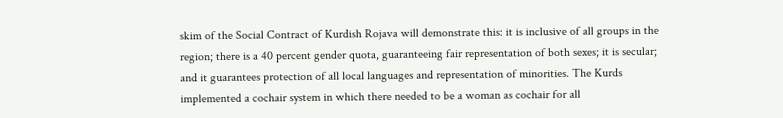skim of the Social Contract of Kurdish Rojava will demonstrate this: it is inclusive of all groups in the region; there is a 40 percent gender quota, guaranteeing fair representation of both sexes; it is secular; and it guarantees protection of all local languages and representation of minorities. The Kurds implemented a cochair system in which there needed to be a woman as cochair for all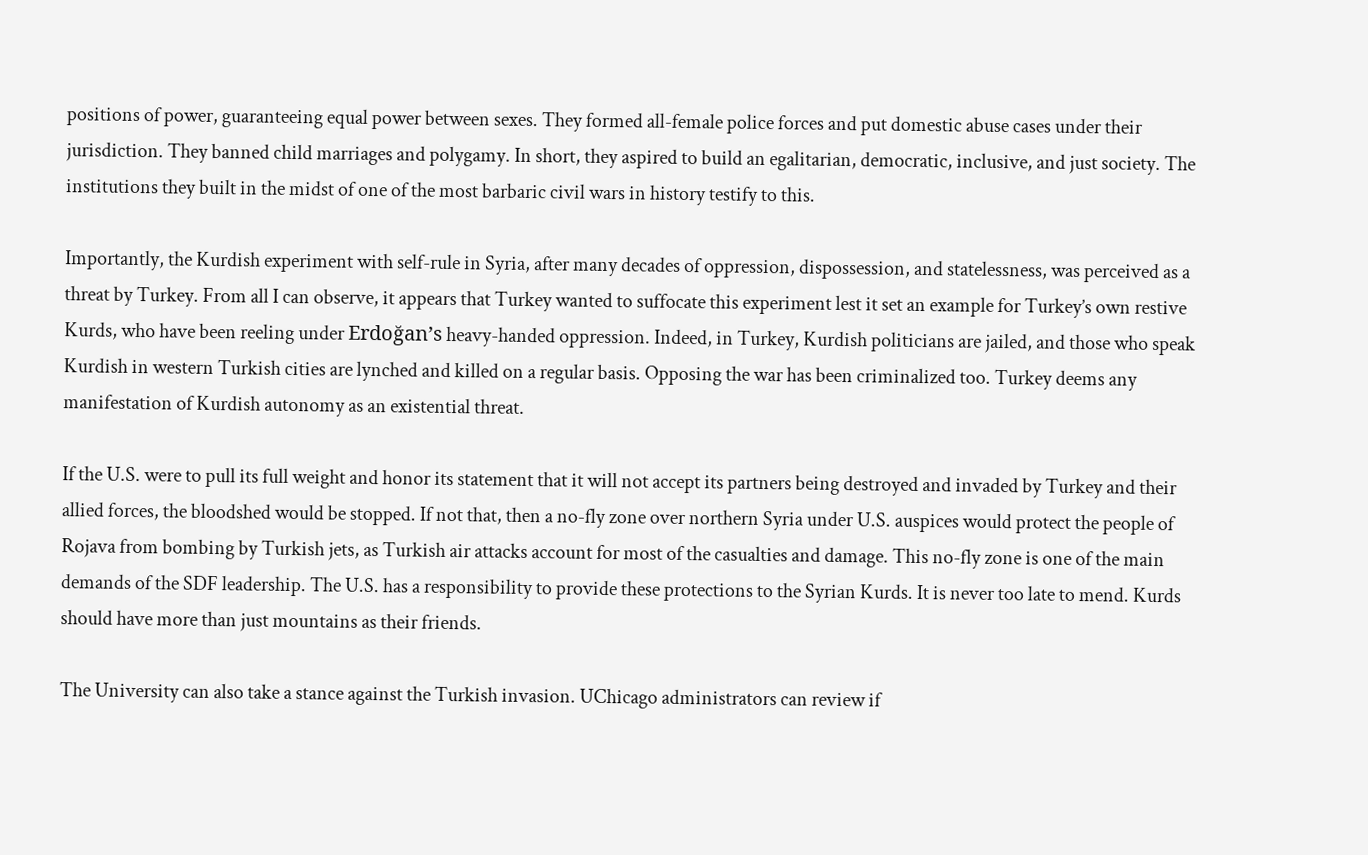positions of power, guaranteeing equal power between sexes. They formed all-female police forces and put domestic abuse cases under their jurisdiction. They banned child marriages and polygamy. In short, they aspired to build an egalitarian, democratic, inclusive, and just society. The institutions they built in the midst of one of the most barbaric civil wars in history testify to this.

Importantly, the Kurdish experiment with self-rule in Syria, after many decades of oppression, dispossession, and statelessness, was perceived as a threat by Turkey. From all I can observe, it appears that Turkey wanted to suffocate this experiment lest it set an example for Turkey’s own restive Kurds, who have been reeling under Erdoğan’s heavy-handed oppression. Indeed, in Turkey, Kurdish politicians are jailed, and those who speak Kurdish in western Turkish cities are lynched and killed on a regular basis. Opposing the war has been criminalized too. Turkey deems any manifestation of Kurdish autonomy as an existential threat.

If the U.S. were to pull its full weight and honor its statement that it will not accept its partners being destroyed and invaded by Turkey and their allied forces, the bloodshed would be stopped. If not that, then a no-fly zone over northern Syria under U.S. auspices would protect the people of Rojava from bombing by Turkish jets, as Turkish air attacks account for most of the casualties and damage. This no-fly zone is one of the main demands of the SDF leadership. The U.S. has a responsibility to provide these protections to the Syrian Kurds. It is never too late to mend. Kurds should have more than just mountains as their friends.

The University can also take a stance against the Turkish invasion. UChicago administrators can review if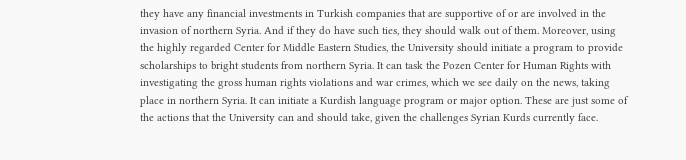they have any financial investments in Turkish companies that are supportive of or are involved in the invasion of northern Syria. And if they do have such ties, they should walk out of them. Moreover, using the highly regarded Center for Middle Eastern Studies, the University should initiate a program to provide scholarships to bright students from northern Syria. It can task the Pozen Center for Human Rights with investigating the gross human rights violations and war crimes, which we see daily on the news, taking place in northern Syria. It can initiate a Kurdish language program or major option. These are just some of the actions that the University can and should take, given the challenges Syrian Kurds currently face.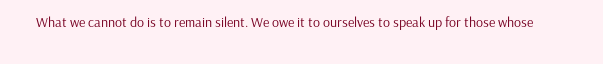What we cannot do is to remain silent. We owe it to ourselves to speak up for those whose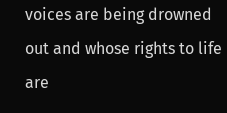voices are being drowned out and whose rights to life are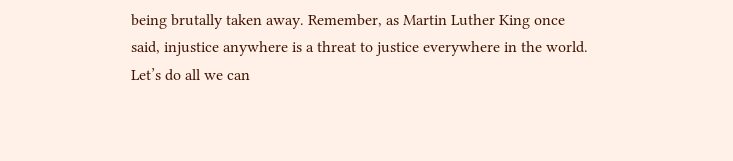being brutally taken away. Remember, as Martin Luther King once said, injustice anywhere is a threat to justice everywhere in the world. Let’s do all we can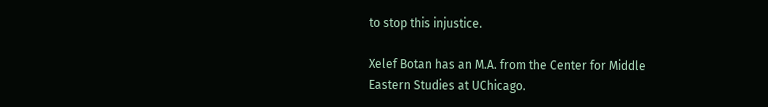to stop this injustice.

Xelef Botan has an M.A. from the Center for Middle Eastern Studies at UChicago.